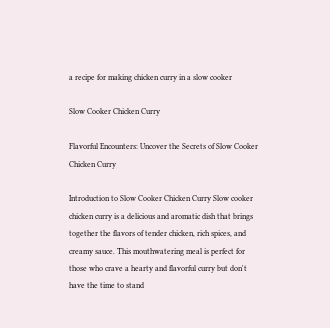a recipe for making chicken curry in a slow cooker

Slow Cooker Chicken Curry

Flavorful Encounters: Uncover the Secrets of Slow Cooker Chicken Curry

Introduction to Slow Cooker Chicken Curry Slow cooker chicken curry is a delicious and aromatic dish that brings together the flavors of tender chicken, rich spices, and creamy sauce. This mouthwatering meal is perfect for those who crave a hearty and flavorful curry but don't have the time to stand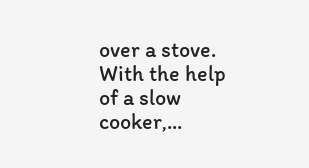over a stove. With the help of a slow cooker,...